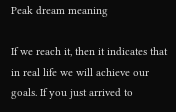Peak dream meaning

If we reach it, then it indicates that in real life we will achieve our goals. If you just arrived to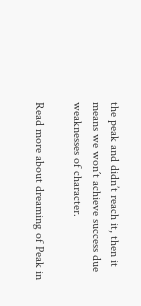the peak and didn’t reach it, then it means we won´t achieve success due weaknesses of character.

Read more about dreaming of Peak in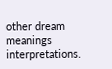other dream meanings interpretations.